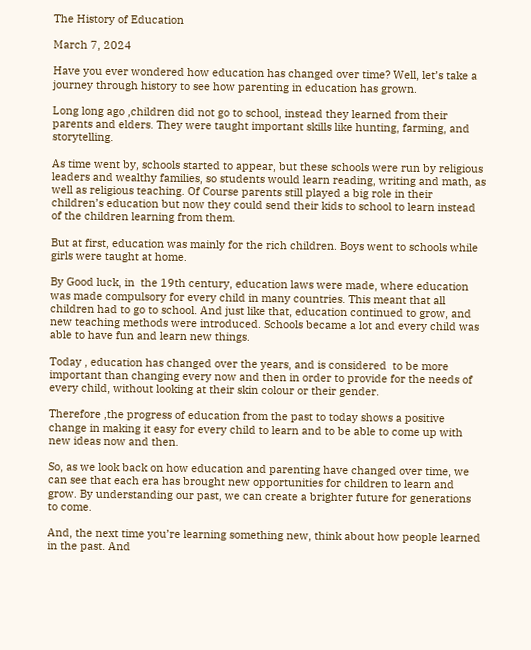The History of Education

March 7, 2024

Have you ever wondered how education has changed over time? Well, let’s take a journey through history to see how parenting in education has grown.

Long long ago ,children did not go to school, instead they learned from their parents and elders. They were taught important skills like hunting, farming, and storytelling.

As time went by, schools started to appear, but these schools were run by religious leaders and wealthy families, so students would learn reading, writing and math, as well as religious teaching. Of Course parents still played a big role in their children’s education but now they could send their kids to school to learn instead of the children learning from them.

But at first, education was mainly for the rich children. Boys went to schools while girls were taught at home.

By Good luck, in  the 19th century, education laws were made, where education was made compulsory for every child in many countries. This meant that all children had to go to school. And just like that, education continued to grow, and new teaching methods were introduced. Schools became a lot and every child was able to have fun and learn new things.

Today , education has changed over the years, and is considered  to be more important than changing every now and then in order to provide for the needs of every child, without looking at their skin colour or their gender.

Therefore ,the progress of education from the past to today shows a positive change in making it easy for every child to learn and to be able to come up with new ideas now and then.

So, as we look back on how education and parenting have changed over time, we can see that each era has brought new opportunities for children to learn and grow. By understanding our past, we can create a brighter future for generations to come.

And, the next time you’re learning something new, think about how people learned in the past. And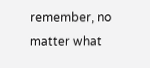remember, no matter what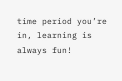time period you’re in, learning is always fun!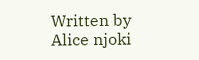Written by Alice njoki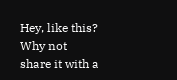Hey, like this? Why not share it with a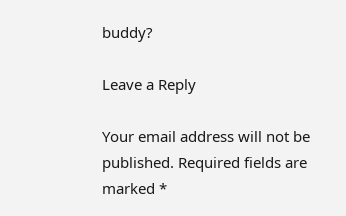buddy?

Leave a Reply

Your email address will not be published. Required fields are marked *